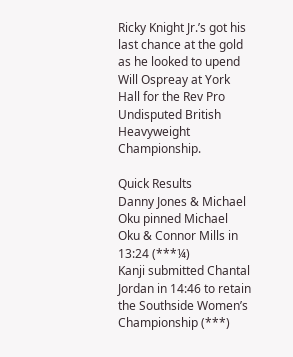Ricky Knight Jr.’s got his last chance at the gold as he looked to upend Will Ospreay at York Hall for the Rev Pro Undisputed British Heavyweight Championship.

Quick Results
Danny Jones & Michael Oku pinned Michael Oku & Connor Mills in 13:24 (***¼)
Kanji submitted Chantal Jordan in 14:46 to retain the Southside Women’s Championship (***)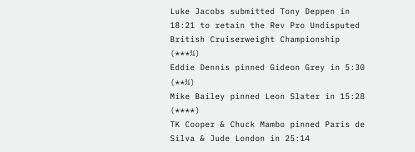Luke Jacobs submitted Tony Deppen in 18:21 to retain the Rev Pro Undisputed British Cruiserweight Championship (***¾)
Eddie Dennis pinned Gideon Grey in 5:30 (**¾)
Mike Bailey pinned Leon Slater in 15:28 (****)
TK Cooper & Chuck Mambo pinned Paris de Silva & Jude London in 25:14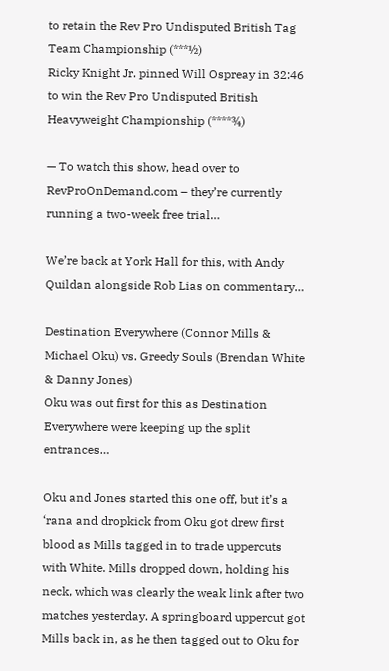to retain the Rev Pro Undisputed British Tag Team Championship (***½)
Ricky Knight Jr. pinned Will Ospreay in 32:46 to win the Rev Pro Undisputed British Heavyweight Championship (****¾)

— To watch this show, head over to RevProOnDemand.com – they’re currently running a two-week free trial…

We’re back at York Hall for this, with Andy Quildan alongside Rob Lias on commentary…

Destination Everywhere (Connor Mills & Michael Oku) vs. Greedy Souls (Brendan White & Danny Jones)
Oku was out first for this as Destination Everywhere were keeping up the split entrances…

Oku and Jones started this one off, but it’s a ‘rana and dropkick from Oku got drew first blood as Mills tagged in to trade uppercuts with White. Mills dropped down, holding his neck, which was clearly the weak link after two matches yesterday. A springboard uppercut got Mills back in, as he then tagged out to Oku for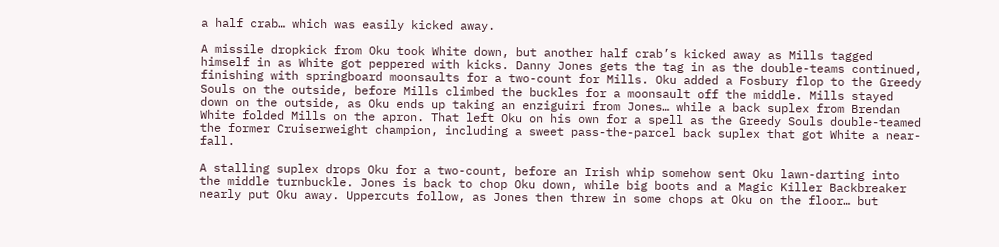a half crab… which was easily kicked away.

A missile dropkick from Oku took White down, but another half crab’s kicked away as Mills tagged himself in as White got peppered with kicks. Danny Jones gets the tag in as the double-teams continued, finishing with springboard moonsaults for a two-count for Mills. Oku added a Fosbury flop to the Greedy Souls on the outside, before Mills climbed the buckles for a moonsault off the middle. Mills stayed down on the outside, as Oku ends up taking an enziguiri from Jones… while a back suplex from Brendan White folded Mills on the apron. That left Oku on his own for a spell as the Greedy Souls double-teamed the former Cruiserweight champion, including a sweet pass-the-parcel back suplex that got White a near-fall.

A stalling suplex drops Oku for a two-count, before an Irish whip somehow sent Oku lawn-darting into the middle turnbuckle. Jones is back to chop Oku down, while big boots and a Magic Killer Backbreaker nearly put Oku away. Uppercuts follow, as Jones then threw in some chops at Oku on the floor… but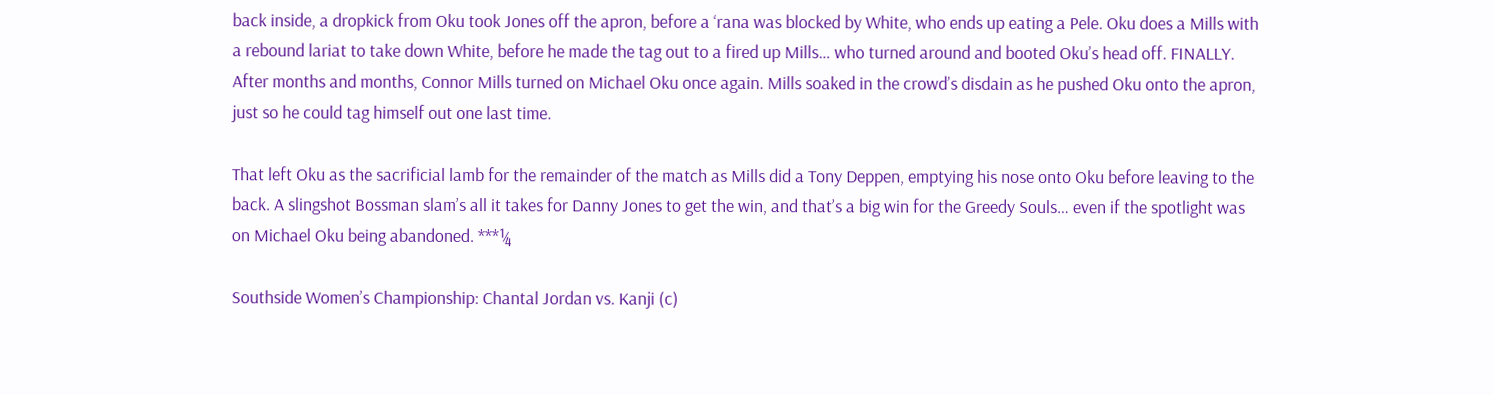back inside, a dropkick from Oku took Jones off the apron, before a ‘rana was blocked by White, who ends up eating a Pele. Oku does a Mills with a rebound lariat to take down White, before he made the tag out to a fired up Mills… who turned around and booted Oku’s head off. FINALLY. After months and months, Connor Mills turned on Michael Oku once again. Mills soaked in the crowd’s disdain as he pushed Oku onto the apron, just so he could tag himself out one last time.

That left Oku as the sacrificial lamb for the remainder of the match as Mills did a Tony Deppen, emptying his nose onto Oku before leaving to the back. A slingshot Bossman slam’s all it takes for Danny Jones to get the win, and that’s a big win for the Greedy Souls… even if the spotlight was on Michael Oku being abandoned. ***¼

Southside Women’s Championship: Chantal Jordan vs. Kanji (c)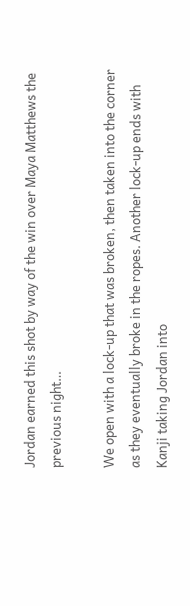Jordan earned this shot by way of the win over Maya Matthews the previous night…

We open with a lock-up that was broken, then taken into the corner as they eventually broke in the ropes. Another lock-up ends with Kanji taking Jordan into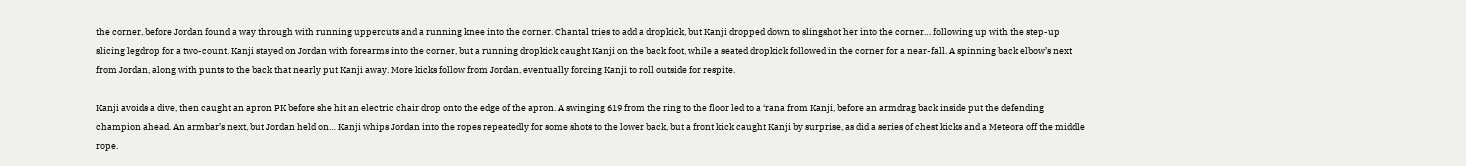the corner, before Jordan found a way through with running uppercuts and a running knee into the corner. Chantal tries to add a dropkick, but Kanji dropped down to slingshot her into the corner… following up with the step-up slicing legdrop for a two-count. Kanji stayed on Jordan with forearms into the corner, but a running dropkick caught Kanji on the back foot, while a seated dropkick followed in the corner for a near-fall. A spinning back elbow’s next from Jordan, along with punts to the back that nearly put Kanji away. More kicks follow from Jordan, eventually forcing Kanji to roll outside for respite.

Kanji avoids a dive, then caught an apron PK before she hit an electric chair drop onto the edge of the apron. A swinging 619 from the ring to the floor led to a ‘rana from Kanji, before an armdrag back inside put the defending champion ahead. An armbar’s next, but Jordan held on… Kanji whips Jordan into the ropes repeatedly for some shots to the lower back, but a front kick caught Kanji by surprise, as did a series of chest kicks and a Meteora off the middle rope.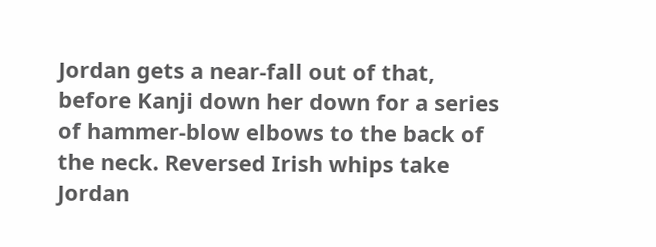Jordan gets a near-fall out of that, before Kanji down her down for a series of hammer-blow elbows to the back of the neck. Reversed Irish whips take Jordan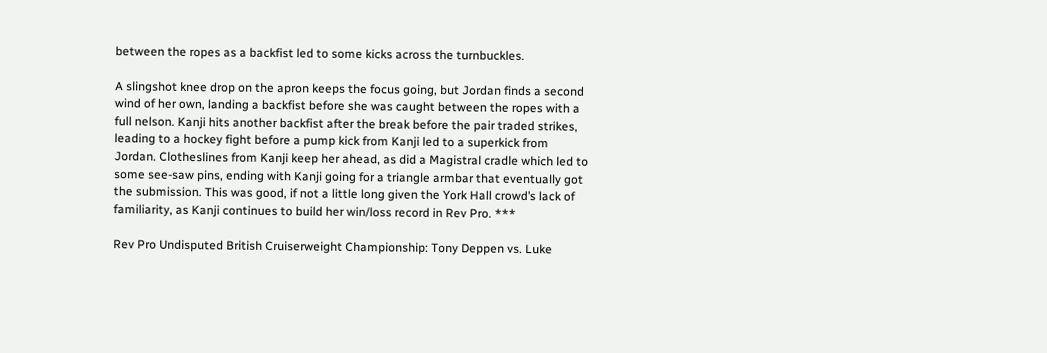between the ropes as a backfist led to some kicks across the turnbuckles.

A slingshot knee drop on the apron keeps the focus going, but Jordan finds a second wind of her own, landing a backfist before she was caught between the ropes with a full nelson. Kanji hits another backfist after the break before the pair traded strikes, leading to a hockey fight before a pump kick from Kanji led to a superkick from Jordan. Clotheslines from Kanji keep her ahead, as did a Magistral cradle which led to some see-saw pins, ending with Kanji going for a triangle armbar that eventually got the submission. This was good, if not a little long given the York Hall crowd’s lack of familiarity, as Kanji continues to build her win/loss record in Rev Pro. ***

Rev Pro Undisputed British Cruiserweight Championship: Tony Deppen vs. Luke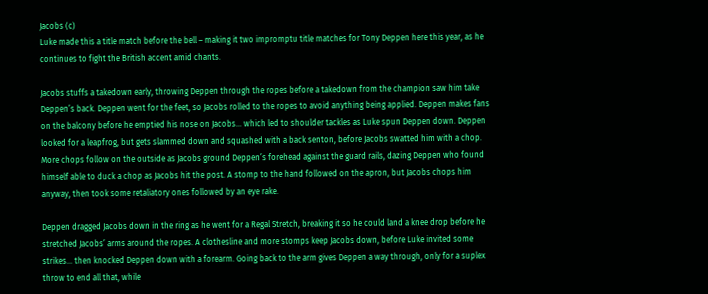Jacobs (c)
Luke made this a title match before the bell – making it two impromptu title matches for Tony Deppen here this year, as he continues to fight the British accent amid chants.

Jacobs stuffs a takedown early, throwing Deppen through the ropes before a takedown from the champion saw him take Deppen’s back. Deppen went for the feet, so Jacobs rolled to the ropes to avoid anything being applied. Deppen makes fans on the balcony before he emptied his nose on Jacobs… which led to shoulder tackles as Luke spun Deppen down. Deppen looked for a leapfrog, but gets slammed down and squashed with a back senton, before Jacobs swatted him with a chop. More chops follow on the outside as Jacobs ground Deppen’s forehead against the guard rails, dazing Deppen who found himself able to duck a chop as Jacobs hit the post. A stomp to the hand followed on the apron, but Jacobs chops him anyway, then took some retaliatory ones followed by an eye rake.

Deppen dragged Jacobs down in the ring as he went for a Regal Stretch, breaking it so he could land a knee drop before he stretched Jacobs’ arms around the ropes. A clothesline and more stomps keep Jacobs down, before Luke invited some strikes… then knocked Deppen down with a forearm. Going back to the arm gives Deppen a way through, only for a suplex throw to end all that, while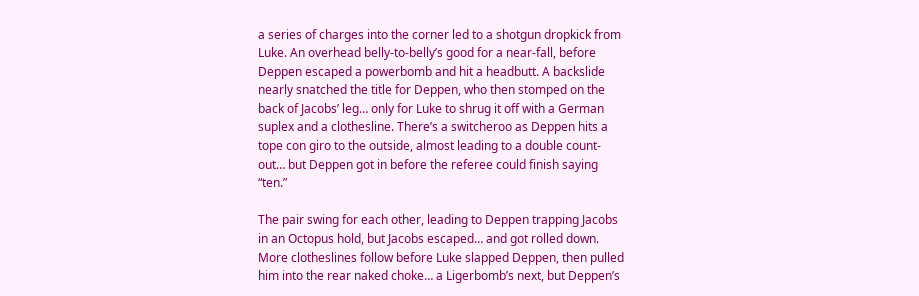a series of charges into the corner led to a shotgun dropkick from Luke. An overhead belly-to-belly’s good for a near-fall, before Deppen escaped a powerbomb and hit a headbutt. A backslide nearly snatched the title for Deppen, who then stomped on the back of Jacobs’ leg… only for Luke to shrug it off with a German suplex and a clothesline. There’s a switcheroo as Deppen hits a tope con giro to the outside, almost leading to a double count-out… but Deppen got in before the referee could finish saying “ten.”

The pair swing for each other, leading to Deppen trapping Jacobs in an Octopus hold, but Jacobs escaped… and got rolled down. More clotheslines follow before Luke slapped Deppen, then pulled him into the rear naked choke… a Ligerbomb’s next, but Deppen’s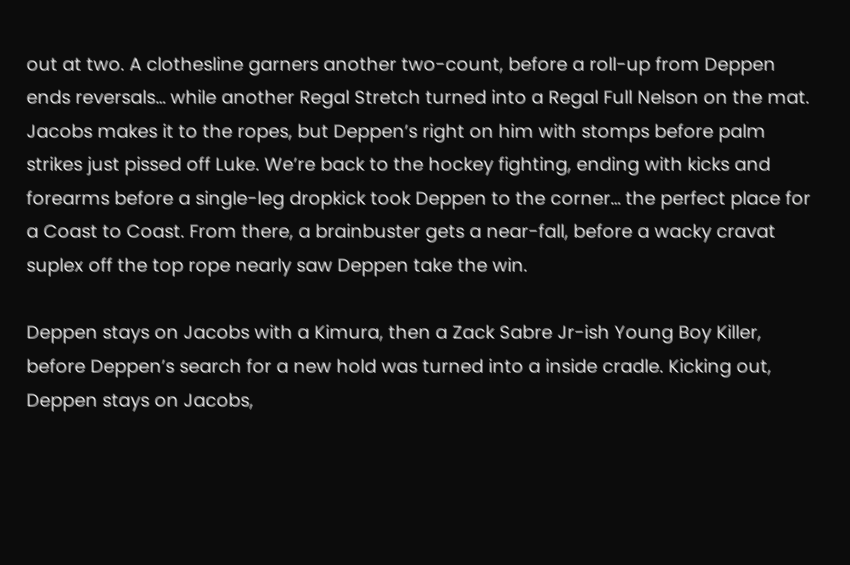out at two. A clothesline garners another two-count, before a roll-up from Deppen ends reversals… while another Regal Stretch turned into a Regal Full Nelson on the mat. Jacobs makes it to the ropes, but Deppen’s right on him with stomps before palm strikes just pissed off Luke. We’re back to the hockey fighting, ending with kicks and forearms before a single-leg dropkick took Deppen to the corner… the perfect place for a Coast to Coast. From there, a brainbuster gets a near-fall, before a wacky cravat suplex off the top rope nearly saw Deppen take the win.

Deppen stays on Jacobs with a Kimura, then a Zack Sabre Jr-ish Young Boy Killer, before Deppen’s search for a new hold was turned into a inside cradle. Kicking out, Deppen stays on Jacobs,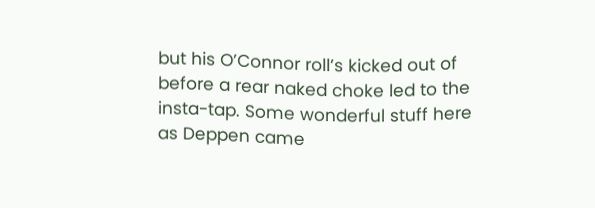but his O’Connor roll’s kicked out of before a rear naked choke led to the insta-tap. Some wonderful stuff here as Deppen came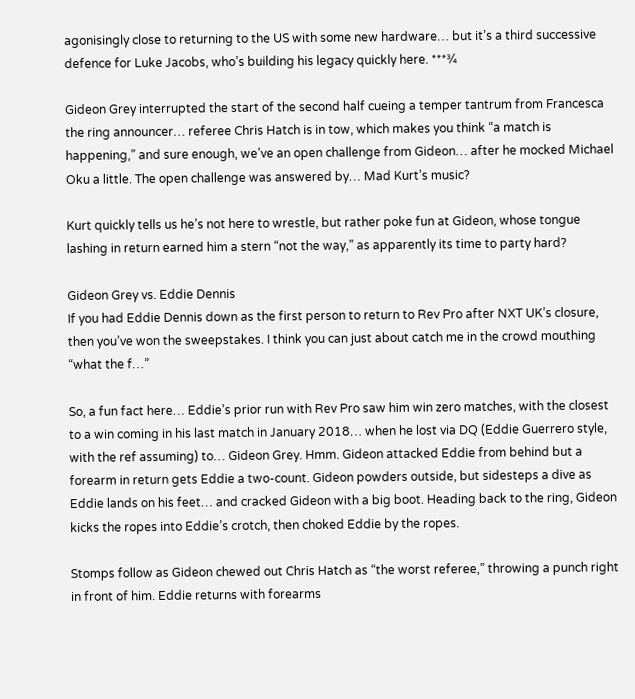agonisingly close to returning to the US with some new hardware… but it’s a third successive defence for Luke Jacobs, who’s building his legacy quickly here. ***¾

Gideon Grey interrupted the start of the second half cueing a temper tantrum from Francesca the ring announcer… referee Chris Hatch is in tow, which makes you think “a match is happening,” and sure enough, we’ve an open challenge from Gideon… after he mocked Michael Oku a little. The open challenge was answered by… Mad Kurt’s music?

Kurt quickly tells us he’s not here to wrestle, but rather poke fun at Gideon, whose tongue lashing in return earned him a stern “not the way,” as apparently its time to party hard?

Gideon Grey vs. Eddie Dennis
If you had Eddie Dennis down as the first person to return to Rev Pro after NXT UK’s closure, then you’ve won the sweepstakes. I think you can just about catch me in the crowd mouthing “what the f…”

So, a fun fact here… Eddie’s prior run with Rev Pro saw him win zero matches, with the closest to a win coming in his last match in January 2018… when he lost via DQ (Eddie Guerrero style, with the ref assuming) to… Gideon Grey. Hmm. Gideon attacked Eddie from behind but a forearm in return gets Eddie a two-count. Gideon powders outside, but sidesteps a dive as Eddie lands on his feet… and cracked Gideon with a big boot. Heading back to the ring, Gideon kicks the ropes into Eddie’s crotch, then choked Eddie by the ropes.

Stomps follow as Gideon chewed out Chris Hatch as “the worst referee,” throwing a punch right in front of him. Eddie returns with forearms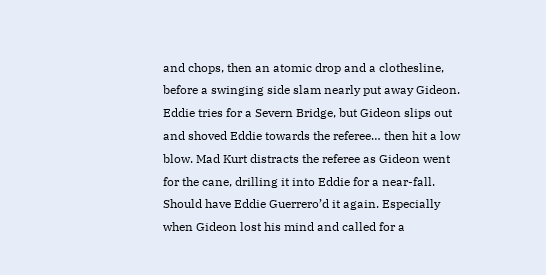and chops, then an atomic drop and a clothesline, before a swinging side slam nearly put away Gideon. Eddie tries for a Severn Bridge, but Gideon slips out and shoved Eddie towards the referee… then hit a low blow. Mad Kurt distracts the referee as Gideon went for the cane, drilling it into Eddie for a near-fall. Should have Eddie Guerrero’d it again. Especially when Gideon lost his mind and called for a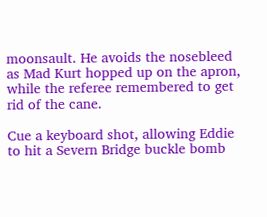moonsault. He avoids the nosebleed as Mad Kurt hopped up on the apron, while the referee remembered to get rid of the cane.

Cue a keyboard shot, allowing Eddie to hit a Severn Bridge buckle bomb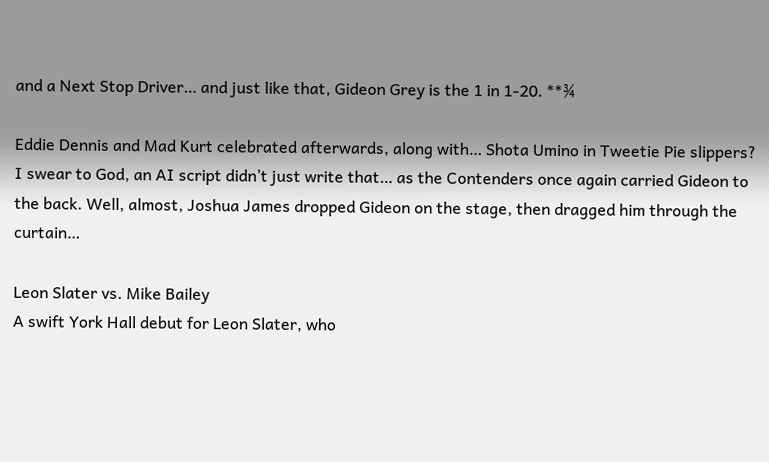and a Next Stop Driver… and just like that, Gideon Grey is the 1 in 1-20. **¾

Eddie Dennis and Mad Kurt celebrated afterwards, along with… Shota Umino in Tweetie Pie slippers? I swear to God, an AI script didn’t just write that… as the Contenders once again carried Gideon to the back. Well, almost, Joshua James dropped Gideon on the stage, then dragged him through the curtain…

Leon Slater vs. Mike Bailey
A swift York Hall debut for Leon Slater, who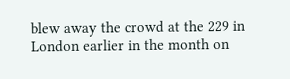blew away the crowd at the 229 in London earlier in the month on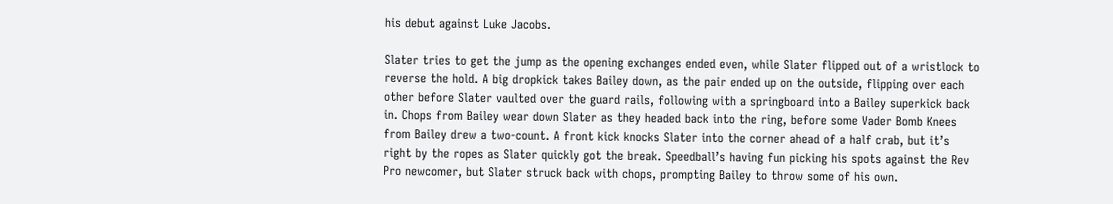his debut against Luke Jacobs.

Slater tries to get the jump as the opening exchanges ended even, while Slater flipped out of a wristlock to reverse the hold. A big dropkick takes Bailey down, as the pair ended up on the outside, flipping over each other before Slater vaulted over the guard rails, following with a springboard into a Bailey superkick back in. Chops from Bailey wear down Slater as they headed back into the ring, before some Vader Bomb Knees from Bailey drew a two-count. A front kick knocks Slater into the corner ahead of a half crab, but it’s right by the ropes as Slater quickly got the break. Speedball’s having fun picking his spots against the Rev Pro newcomer, but Slater struck back with chops, prompting Bailey to throw some of his own.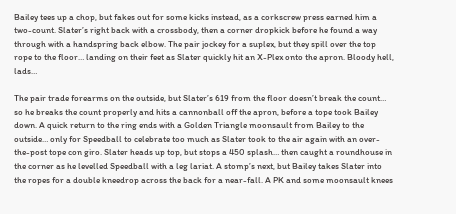Bailey tees up a chop, but fakes out for some kicks instead, as a corkscrew press earned him a two-count. Slater’s right back with a crossbody, then a corner dropkick before he found a way through with a handspring back elbow. The pair jockey for a suplex, but they spill over the top rope to the floor… landing on their feet as Slater quickly hit an X-Plex onto the apron. Bloody hell, lads…

The pair trade forearms on the outside, but Slater’s 619 from the floor doesn’t break the count… so he breaks the count properly and hits a cannonball off the apron, before a tope took Bailey down. A quick return to the ring ends with a Golden Triangle moonsault from Bailey to the outside… only for Speedball to celebrate too much as Slater took to the air again with an over-the-post tope con giro. Slater heads up top, but stops a 450 splash… then caught a roundhouse in the corner as he levelled Speedball with a leg lariat. A stomp’s next, but Bailey takes Slater into the ropes for a double kneedrop across the back for a near-fall. A PK and some moonsault knees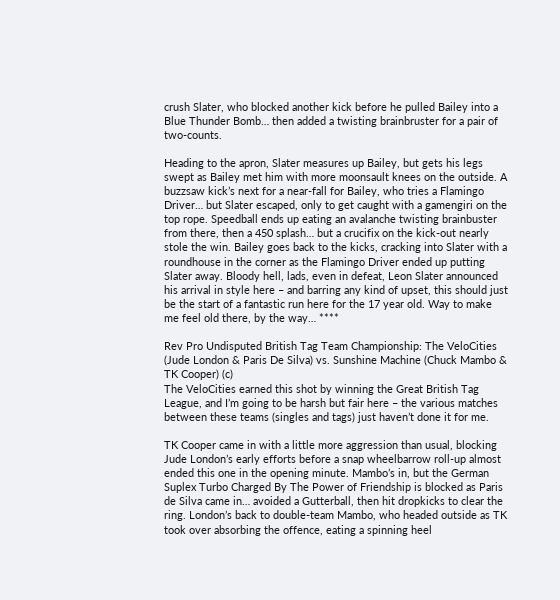crush Slater, who blocked another kick before he pulled Bailey into a Blue Thunder Bomb… then added a twisting brainbruster for a pair of two-counts.

Heading to the apron, Slater measures up Bailey, but gets his legs swept as Bailey met him with more moonsault knees on the outside. A buzzsaw kick’s next for a near-fall for Bailey, who tries a Flamingo Driver… but Slater escaped, only to get caught with a gamengiri on the top rope. Speedball ends up eating an avalanche twisting brainbuster from there, then a 450 splash… but a crucifix on the kick-out nearly stole the win. Bailey goes back to the kicks, cracking into Slater with a roundhouse in the corner as the Flamingo Driver ended up putting Slater away. Bloody hell, lads, even in defeat, Leon Slater announced his arrival in style here – and barring any kind of upset, this should just be the start of a fantastic run here for the 17 year old. Way to make me feel old there, by the way… ****

Rev Pro Undisputed British Tag Team Championship: The VeloCities (Jude London & Paris De Silva) vs. Sunshine Machine (Chuck Mambo & TK Cooper) (c)
The VeloCities earned this shot by winning the Great British Tag League, and I’m going to be harsh but fair here – the various matches between these teams (singles and tags) just haven’t done it for me.

TK Cooper came in with a little more aggression than usual, blocking Jude London’s early efforts before a snap wheelbarrow roll-up almost ended this one in the opening minute. Mambo’s in, but the German Suplex Turbo Charged By The Power of Friendship is blocked as Paris de Silva came in… avoided a Gutterball, then hit dropkicks to clear the ring. London’s back to double-team Mambo, who headed outside as TK took over absorbing the offence, eating a spinning heel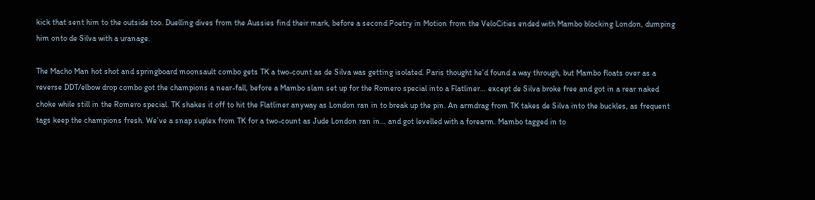kick that sent him to the outside too. Duelling dives from the Aussies find their mark, before a second Poetry in Motion from the VeloCities ended with Mambo blocking London, dumping him onto de Silva with a uranage.

The Macho Man hot shot and springboard moonsault combo gets TK a two-count as de Silva was getting isolated. Paris thought he’d found a way through, but Mambo floats over as a reverse DDT/elbow drop combo got the champions a near-fall, before a Mambo slam set up for the Romero special into a Flatliner… except de Silva broke free and got in a rear naked choke while still in the Romero special. TK shakes it off to hit the Flatliner anyway as London ran in to break up the pin. An armdrag from TK takes de Silva into the buckles, as frequent tags keep the champions fresh. We’ve a snap suplex from TK for a two-count as Jude London ran in… and got levelled with a forearm. Mambo tagged in to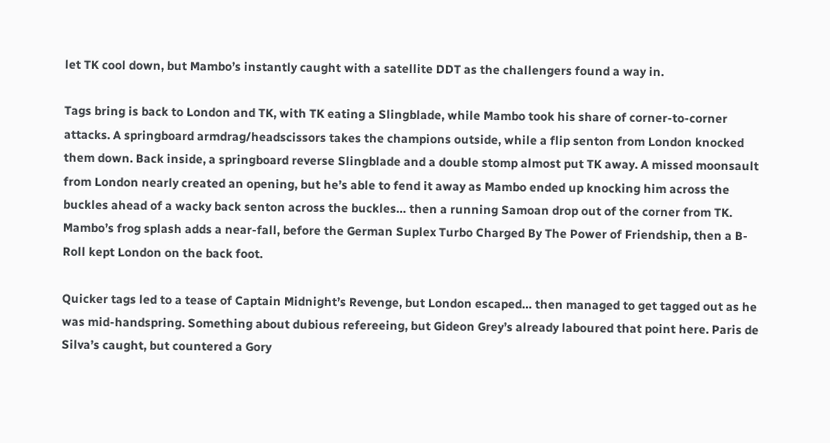let TK cool down, but Mambo’s instantly caught with a satellite DDT as the challengers found a way in.

Tags bring is back to London and TK, with TK eating a Slingblade, while Mambo took his share of corner-to-corner attacks. A springboard armdrag/headscissors takes the champions outside, while a flip senton from London knocked them down. Back inside, a springboard reverse Slingblade and a double stomp almost put TK away. A missed moonsault from London nearly created an opening, but he’s able to fend it away as Mambo ended up knocking him across the buckles ahead of a wacky back senton across the buckles… then a running Samoan drop out of the corner from TK. Mambo’s frog splash adds a near-fall, before the German Suplex Turbo Charged By The Power of Friendship, then a B-Roll kept London on the back foot.

Quicker tags led to a tease of Captain Midnight’s Revenge, but London escaped… then managed to get tagged out as he was mid-handspring. Something about dubious refereeing, but Gideon Grey’s already laboured that point here. Paris de Silva’s caught, but countered a Gory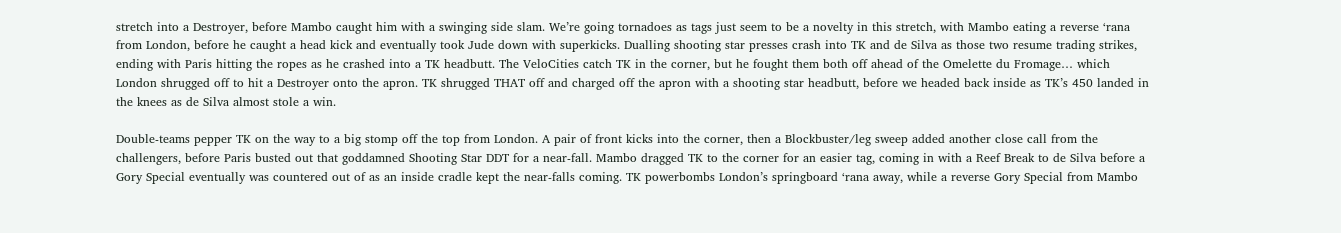stretch into a Destroyer, before Mambo caught him with a swinging side slam. We’re going tornadoes as tags just seem to be a novelty in this stretch, with Mambo eating a reverse ‘rana from London, before he caught a head kick and eventually took Jude down with superkicks. Dualling shooting star presses crash into TK and de Silva as those two resume trading strikes, ending with Paris hitting the ropes as he crashed into a TK headbutt. The VeloCities catch TK in the corner, but he fought them both off ahead of the Omelette du Fromage… which London shrugged off to hit a Destroyer onto the apron. TK shrugged THAT off and charged off the apron with a shooting star headbutt, before we headed back inside as TK’s 450 landed in the knees as de Silva almost stole a win.

Double-teams pepper TK on the way to a big stomp off the top from London. A pair of front kicks into the corner, then a Blockbuster/leg sweep added another close call from the challengers, before Paris busted out that goddamned Shooting Star DDT for a near-fall. Mambo dragged TK to the corner for an easier tag, coming in with a Reef Break to de Silva before a Gory Special eventually was countered out of as an inside cradle kept the near-falls coming. TK powerbombs London’s springboard ‘rana away, while a reverse Gory Special from Mambo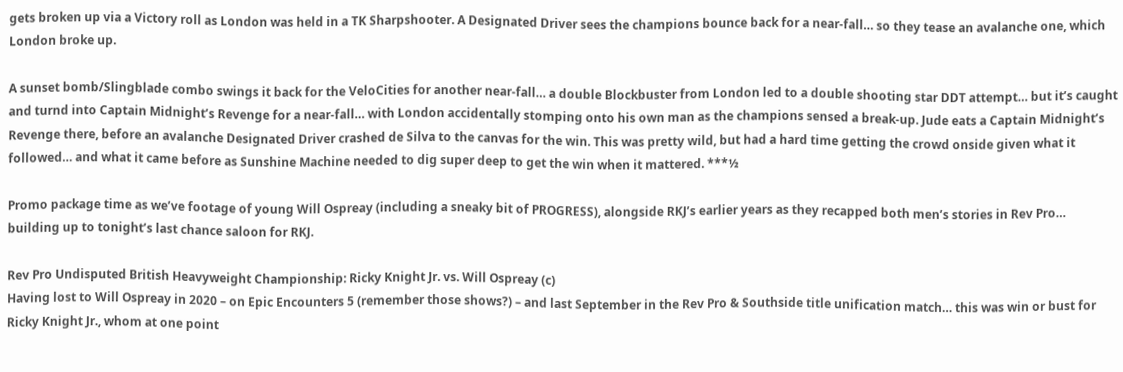gets broken up via a Victory roll as London was held in a TK Sharpshooter. A Designated Driver sees the champions bounce back for a near-fall… so they tease an avalanche one, which London broke up.

A sunset bomb/Slingblade combo swings it back for the VeloCities for another near-fall… a double Blockbuster from London led to a double shooting star DDT attempt… but it’s caught and turnd into Captain Midnight’s Revenge for a near-fall… with London accidentally stomping onto his own man as the champions sensed a break-up. Jude eats a Captain Midnight’s Revenge there, before an avalanche Designated Driver crashed de Silva to the canvas for the win. This was pretty wild, but had a hard time getting the crowd onside given what it followed… and what it came before as Sunshine Machine needed to dig super deep to get the win when it mattered. ***½

Promo package time as we’ve footage of young Will Ospreay (including a sneaky bit of PROGRESS), alongside RKJ’s earlier years as they recapped both men’s stories in Rev Pro… building up to tonight’s last chance saloon for RKJ.

Rev Pro Undisputed British Heavyweight Championship: Ricky Knight Jr. vs. Will Ospreay (c)
Having lost to Will Ospreay in 2020 – on Epic Encounters 5 (remember those shows?) – and last September in the Rev Pro & Southside title unification match… this was win or bust for Ricky Knight Jr., whom at one point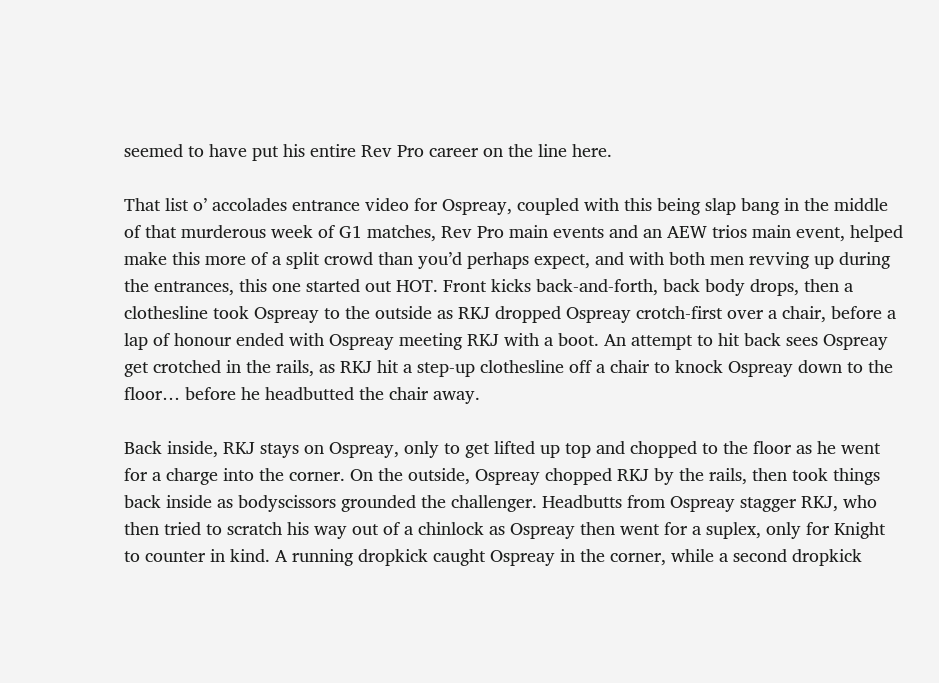seemed to have put his entire Rev Pro career on the line here.

That list o’ accolades entrance video for Ospreay, coupled with this being slap bang in the middle of that murderous week of G1 matches, Rev Pro main events and an AEW trios main event, helped make this more of a split crowd than you’d perhaps expect, and with both men revving up during the entrances, this one started out HOT. Front kicks back-and-forth, back body drops, then a clothesline took Ospreay to the outside as RKJ dropped Ospreay crotch-first over a chair, before a lap of honour ended with Ospreay meeting RKJ with a boot. An attempt to hit back sees Ospreay get crotched in the rails, as RKJ hit a step-up clothesline off a chair to knock Ospreay down to the floor… before he headbutted the chair away.

Back inside, RKJ stays on Ospreay, only to get lifted up top and chopped to the floor as he went for a charge into the corner. On the outside, Ospreay chopped RKJ by the rails, then took things back inside as bodyscissors grounded the challenger. Headbutts from Ospreay stagger RKJ, who then tried to scratch his way out of a chinlock as Ospreay then went for a suplex, only for Knight to counter in kind. A running dropkick caught Ospreay in the corner, while a second dropkick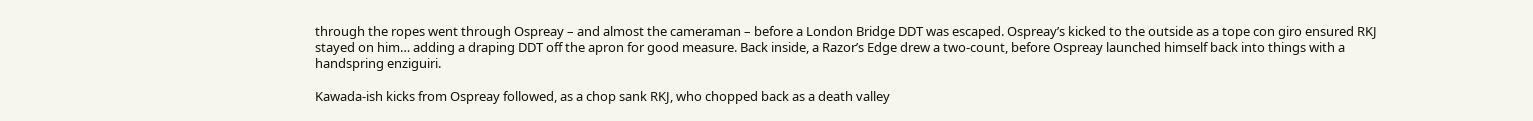through the ropes went through Ospreay – and almost the cameraman – before a London Bridge DDT was escaped. Ospreay’s kicked to the outside as a tope con giro ensured RKJ stayed on him… adding a draping DDT off the apron for good measure. Back inside, a Razor’s Edge drew a two-count, before Ospreay launched himself back into things with a handspring enziguiri.

Kawada-ish kicks from Ospreay followed, as a chop sank RKJ, who chopped back as a death valley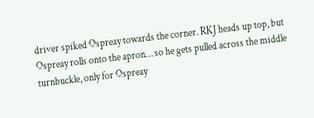driver spiked Ospreay towards the corner. RKJ heads up top, but Ospreay rolls onto the apron… so he gets pulled across the middle turnbuckle, only for Ospreay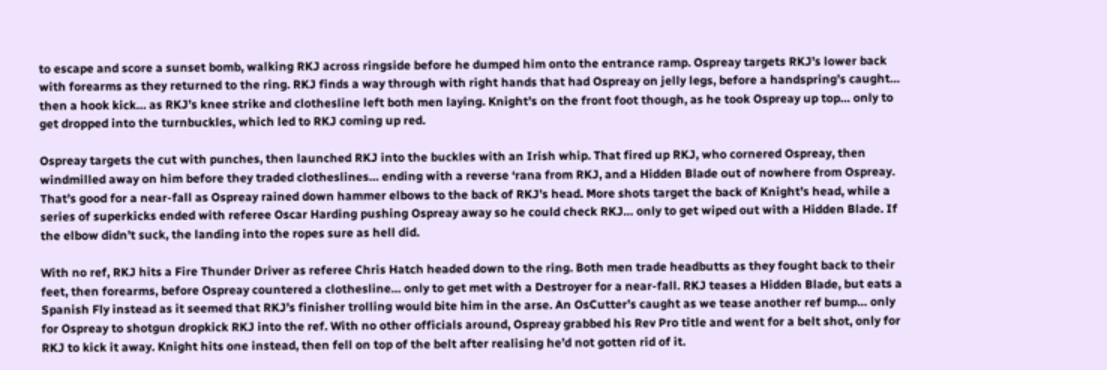to escape and score a sunset bomb, walking RKJ across ringside before he dumped him onto the entrance ramp. Ospreay targets RKJ’s lower back with forearms as they returned to the ring. RKJ finds a way through with right hands that had Ospreay on jelly legs, before a handspring’s caught… then a hook kick… as RKJ’s knee strike and clothesline left both men laying. Knight’s on the front foot though, as he took Ospreay up top… only to get dropped into the turnbuckles, which led to RKJ coming up red.

Ospreay targets the cut with punches, then launched RKJ into the buckles with an Irish whip. That fired up RKJ, who cornered Ospreay, then windmilled away on him before they traded clotheslines… ending with a reverse ‘rana from RKJ, and a Hidden Blade out of nowhere from Ospreay. That’s good for a near-fall as Ospreay rained down hammer elbows to the back of RKJ’s head. More shots target the back of Knight’s head, while a series of superkicks ended with referee Oscar Harding pushing Ospreay away so he could check RKJ… only to get wiped out with a Hidden Blade. If the elbow didn’t suck, the landing into the ropes sure as hell did.

With no ref, RKJ hits a Fire Thunder Driver as referee Chris Hatch headed down to the ring. Both men trade headbutts as they fought back to their feet, then forearms, before Ospreay countered a clothesline… only to get met with a Destroyer for a near-fall. RKJ teases a Hidden Blade, but eats a Spanish Fly instead as it seemed that RKJ’s finisher trolling would bite him in the arse. An OsCutter’s caught as we tease another ref bump… only for Ospreay to shotgun dropkick RKJ into the ref. With no other officials around, Ospreay grabbed his Rev Pro title and went for a belt shot, only for RKJ to kick it away. Knight hits one instead, then fell on top of the belt after realising he’d not gotten rid of it.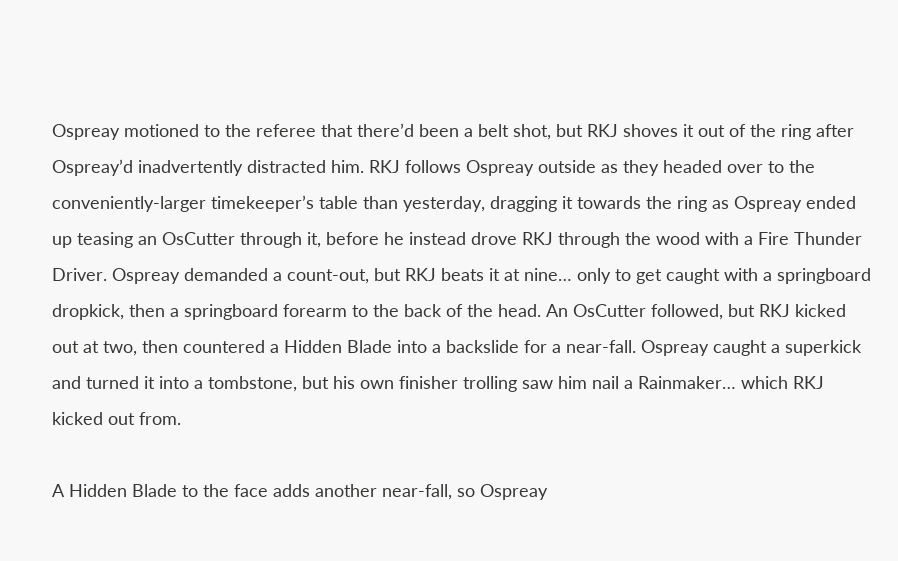Ospreay motioned to the referee that there’d been a belt shot, but RKJ shoves it out of the ring after Ospreay’d inadvertently distracted him. RKJ follows Ospreay outside as they headed over to the conveniently-larger timekeeper’s table than yesterday, dragging it towards the ring as Ospreay ended up teasing an OsCutter through it, before he instead drove RKJ through the wood with a Fire Thunder Driver. Ospreay demanded a count-out, but RKJ beats it at nine… only to get caught with a springboard dropkick, then a springboard forearm to the back of the head. An OsCutter followed, but RKJ kicked out at two, then countered a Hidden Blade into a backslide for a near-fall. Ospreay caught a superkick and turned it into a tombstone, but his own finisher trolling saw him nail a Rainmaker… which RKJ kicked out from.

A Hidden Blade to the face adds another near-fall, so Ospreay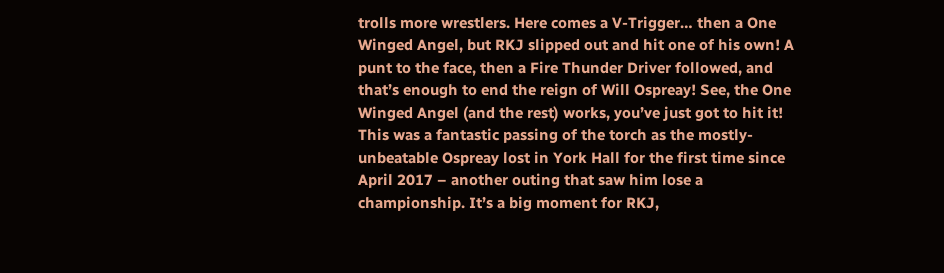trolls more wrestlers. Here comes a V-Trigger… then a One Winged Angel, but RKJ slipped out and hit one of his own! A punt to the face, then a Fire Thunder Driver followed, and that’s enough to end the reign of Will Ospreay! See, the One Winged Angel (and the rest) works, you’ve just got to hit it! This was a fantastic passing of the torch as the mostly-unbeatable Ospreay lost in York Hall for the first time since April 2017 – another outing that saw him lose a championship. It’s a big moment for RKJ,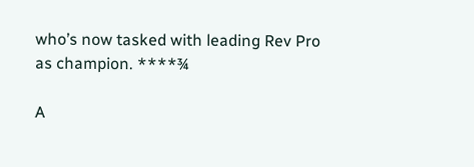who’s now tasked with leading Rev Pro as champion. ****¾

A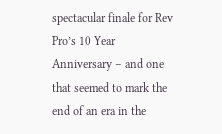spectacular finale for Rev Pro’s 10 Year Anniversary – and one that seemed to mark the end of an era in the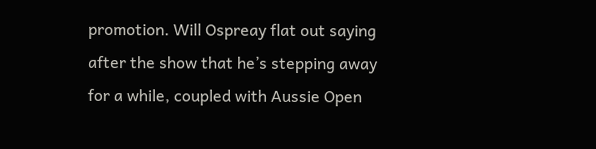promotion. Will Ospreay flat out saying after the show that he’s stepping away for a while, coupled with Aussie Open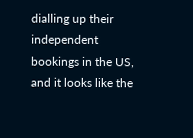dialling up their independent bookings in the US, and it looks like the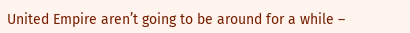United Empire aren’t going to be around for a while –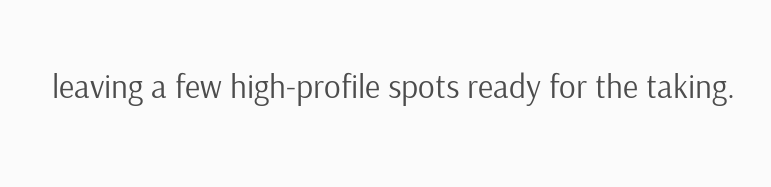leaving a few high-profile spots ready for the taking.